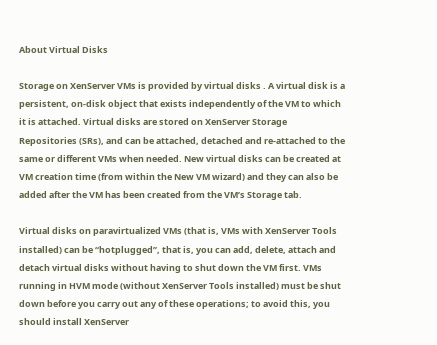About Virtual Disks

Storage on XenServer VMs is provided by virtual disks . A virtual disk is a persistent, on-disk object that exists independently of the VM to which it is attached. Virtual disks are stored on XenServer Storage Repositories (SRs), and can be attached, detached and re-attached to the same or different VMs when needed. New virtual disks can be created at VM creation time (from within the New VM wizard) and they can also be added after the VM has been created from the VM’s Storage tab.

Virtual disks on paravirtualized VMs (that is, VMs with XenServer Tools installed) can be “hotplugged”, that is, you can add, delete, attach and detach virtual disks without having to shut down the VM first. VMs running in HVM mode (without XenServer Tools installed) must be shut down before you carry out any of these operations; to avoid this, you should install XenServer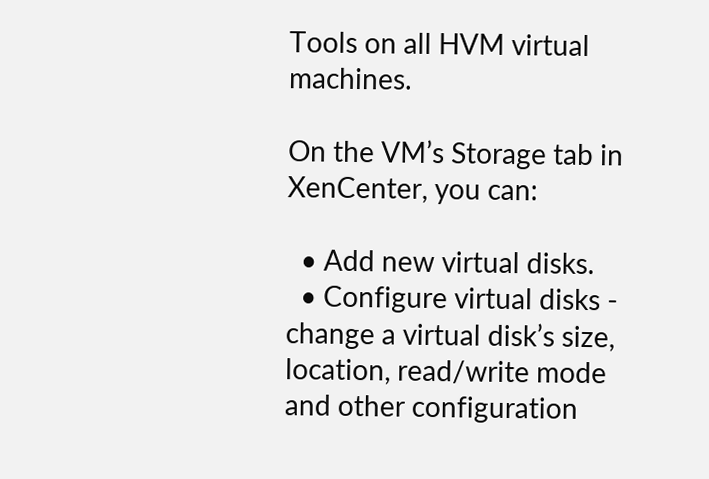Tools on all HVM virtual machines.

On the VM’s Storage tab in XenCenter, you can:

  • Add new virtual disks.
  • Configure virtual disks - change a virtual disk’s size, location, read/write mode and other configuration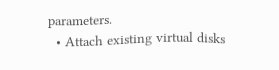parameters.
  • Attach existing virtual disks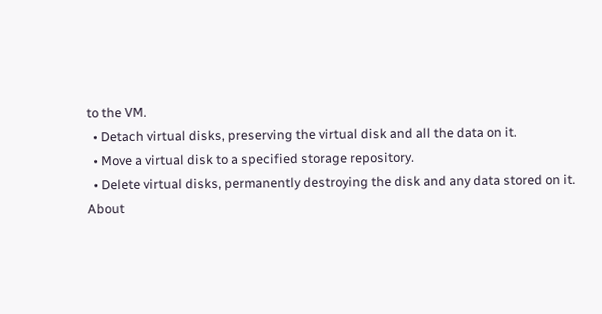to the VM.
  • Detach virtual disks, preserving the virtual disk and all the data on it.
  • Move a virtual disk to a specified storage repository.
  • Delete virtual disks, permanently destroying the disk and any data stored on it.
About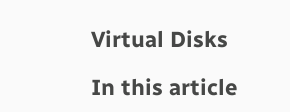Virtual Disks

In this article